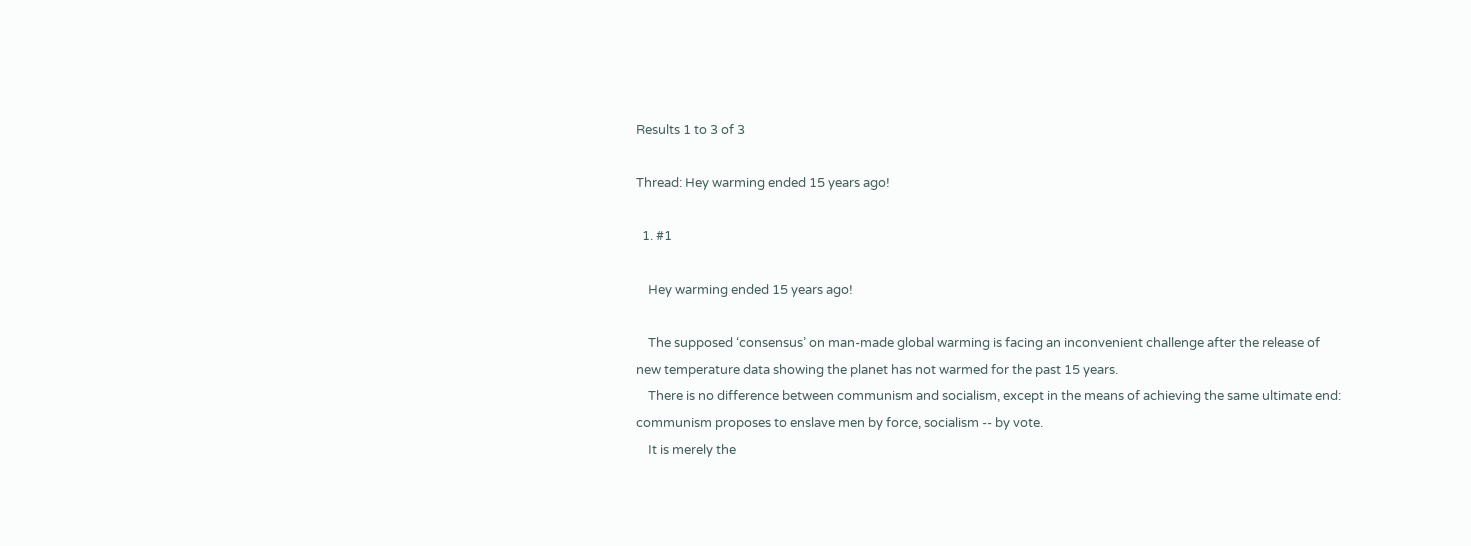Results 1 to 3 of 3

Thread: Hey warming ended 15 years ago!

  1. #1

    Hey warming ended 15 years ago!

    The supposed ‘consensus’ on man-made global warming is facing an inconvenient challenge after the release of new temperature data showing the planet has not warmed for the past 15 years.
    There is no difference between communism and socialism, except in the means of achieving the same ultimate end: communism proposes to enslave men by force, socialism -- by vote.
    It is merely the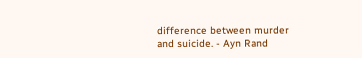difference between murder and suicide. - Ayn Rand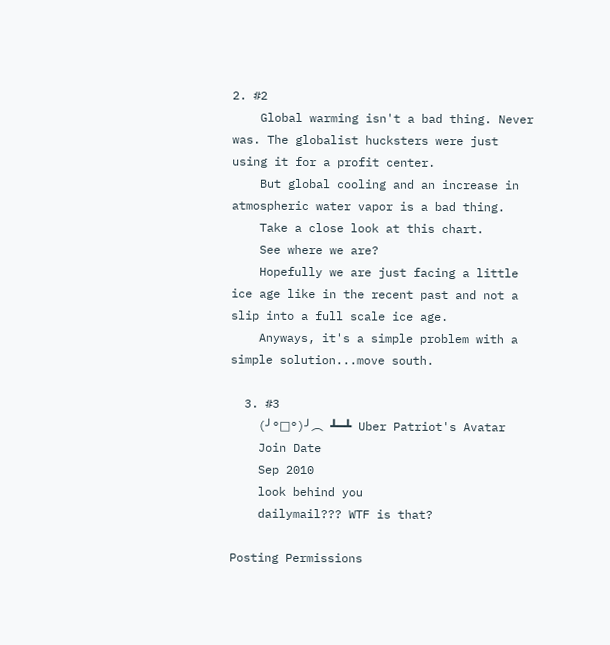2. #2
    Global warming isn't a bad thing. Never was. The globalist hucksters were just using it for a profit center.
    But global cooling and an increase in atmospheric water vapor is a bad thing.
    Take a close look at this chart.
    See where we are?
    Hopefully we are just facing a little ice age like in the recent past and not a slip into a full scale ice age.
    Anyways, it's a simple problem with a simple solution...move south.

  3. #3
    (╯°□°)╯︵ ┻━┻ Uber Patriot's Avatar
    Join Date
    Sep 2010
    look behind you
    dailymail??? WTF is that?

Posting Permissions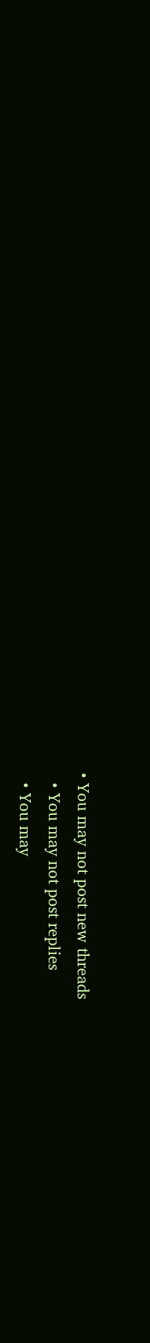• You may not post new threads
  • You may not post replies
  • You may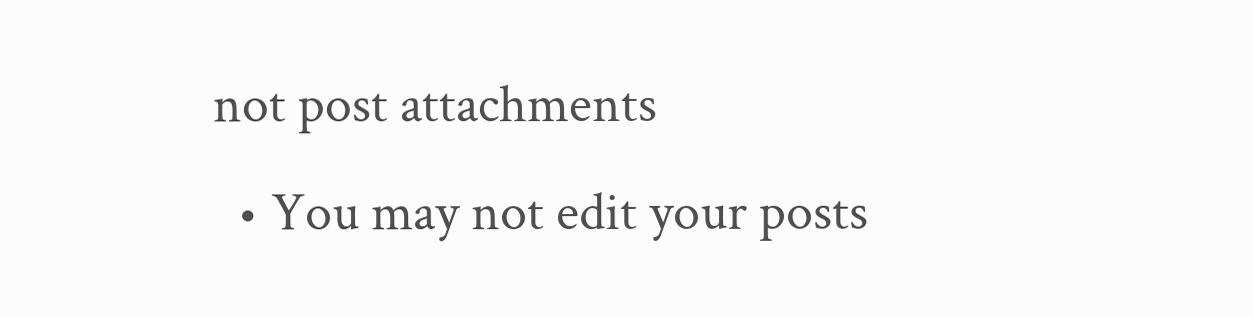not post attachments
  • You may not edit your posts